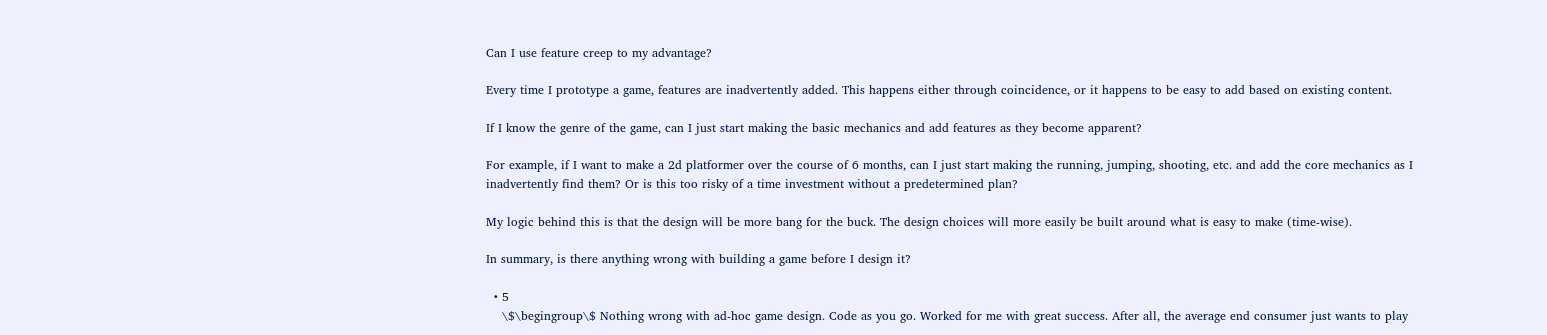Can I use feature creep to my advantage?

Every time I prototype a game, features are inadvertently added. This happens either through coincidence, or it happens to be easy to add based on existing content.

If I know the genre of the game, can I just start making the basic mechanics and add features as they become apparent?

For example, if I want to make a 2d platformer over the course of 6 months, can I just start making the running, jumping, shooting, etc. and add the core mechanics as I inadvertently find them? Or is this too risky of a time investment without a predetermined plan?

My logic behind this is that the design will be more bang for the buck. The design choices will more easily be built around what is easy to make (time-wise).

In summary, is there anything wrong with building a game before I design it?

  • 5
    \$\begingroup\$ Nothing wrong with ad-hoc game design. Code as you go. Worked for me with great success. After all, the average end consumer just wants to play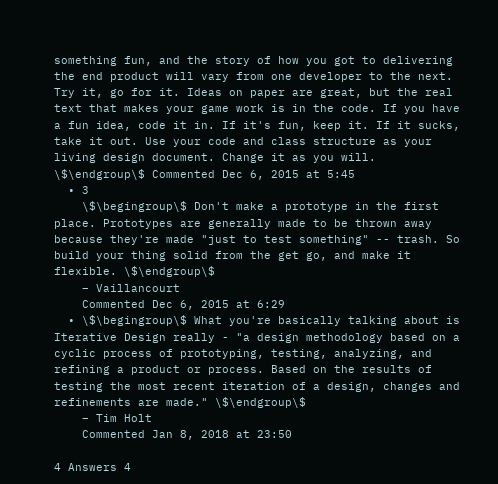something fun, and the story of how you got to delivering the end product will vary from one developer to the next. Try it, go for it. Ideas on paper are great, but the real text that makes your game work is in the code. If you have a fun idea, code it in. If it's fun, keep it. If it sucks, take it out. Use your code and class structure as your living design document. Change it as you will. \$\endgroup\$ Commented Dec 6, 2015 at 5:45
  • 3
    \$\begingroup\$ Don't make a prototype in the first place. Prototypes are generally made to be thrown away because they're made "just to test something" -- trash. So build your thing solid from the get go, and make it flexible. \$\endgroup\$
    – Vaillancourt
    Commented Dec 6, 2015 at 6:29
  • \$\begingroup\$ What you're basically talking about is Iterative Design really - "a design methodology based on a cyclic process of prototyping, testing, analyzing, and refining a product or process. Based on the results of testing the most recent iteration of a design, changes and refinements are made." \$\endgroup\$
    – Tim Holt
    Commented Jan 8, 2018 at 23:50

4 Answers 4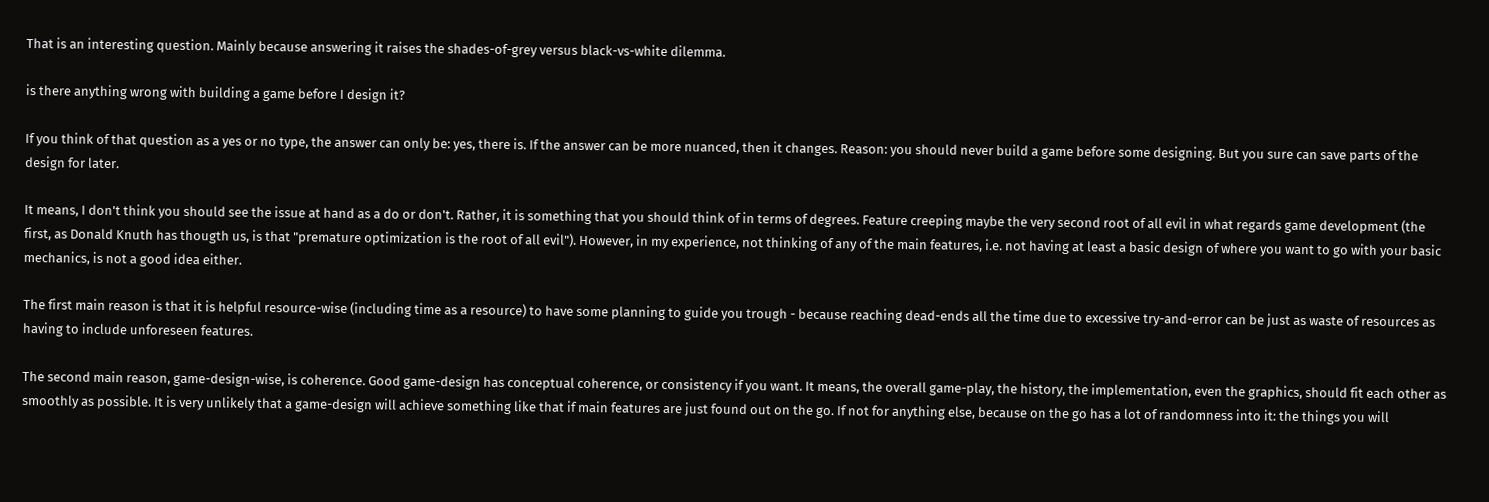That is an interesting question. Mainly because answering it raises the shades-of-grey versus black-vs-white dilemma.

is there anything wrong with building a game before I design it?

If you think of that question as a yes or no type, the answer can only be: yes, there is. If the answer can be more nuanced, then it changes. Reason: you should never build a game before some designing. But you sure can save parts of the design for later.

It means, I don't think you should see the issue at hand as a do or don't. Rather, it is something that you should think of in terms of degrees. Feature creeping maybe the very second root of all evil in what regards game development (the first, as Donald Knuth has thougth us, is that "premature optimization is the root of all evil"). However, in my experience, not thinking of any of the main features, i.e. not having at least a basic design of where you want to go with your basic mechanics, is not a good idea either.

The first main reason is that it is helpful resource-wise (including time as a resource) to have some planning to guide you trough - because reaching dead-ends all the time due to excessive try-and-error can be just as waste of resources as having to include unforeseen features.

The second main reason, game-design-wise, is coherence. Good game-design has conceptual coherence, or consistency if you want. It means, the overall game-play, the history, the implementation, even the graphics, should fit each other as smoothly as possible. It is very unlikely that a game-design will achieve something like that if main features are just found out on the go. If not for anything else, because on the go has a lot of randomness into it: the things you will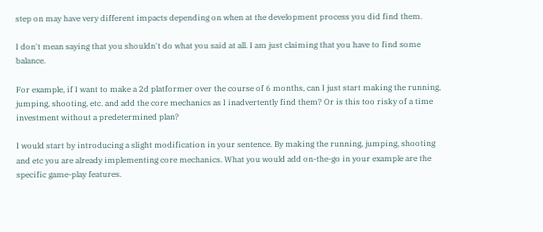step on may have very different impacts depending on when at the development process you did find them.

I don't mean saying that you shouldn't do what you said at all. I am just claiming that you have to find some balance.

For example, if I want to make a 2d platformer over the course of 6 months, can I just start making the running, jumping, shooting, etc. and add the core mechanics as I inadvertently find them? Or is this too risky of a time investment without a predetermined plan?

I would start by introducing a slight modification in your sentence. By making the running, jumping, shooting and etc you are already implementing core mechanics. What you would add on-the-go in your example are the specific game-play features.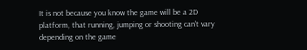It is not because you know the game will be a 2D platform, that running, jumping or shooting can't vary depending on the game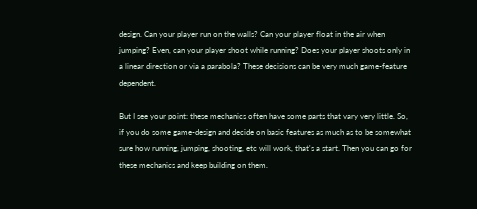design. Can your player run on the walls? Can your player float in the air when jumping? Even, can your player shoot while running? Does your player shoots only in a linear direction or via a parabola? These decisions can be very much game-feature dependent.

But I see your point: these mechanics often have some parts that vary very little. So, if you do some game-design and decide on basic features as much as to be somewhat sure how running, jumping, shooting, etc will work, that's a start. Then you can go for these mechanics and keep building on them.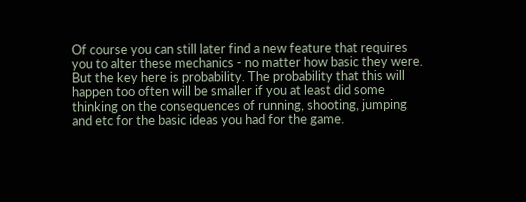Of course you can still later find a new feature that requires you to alter these mechanics - no matter how basic they were. But the key here is probability. The probability that this will happen too often will be smaller if you at least did some thinking on the consequences of running, shooting, jumping and etc for the basic ideas you had for the game.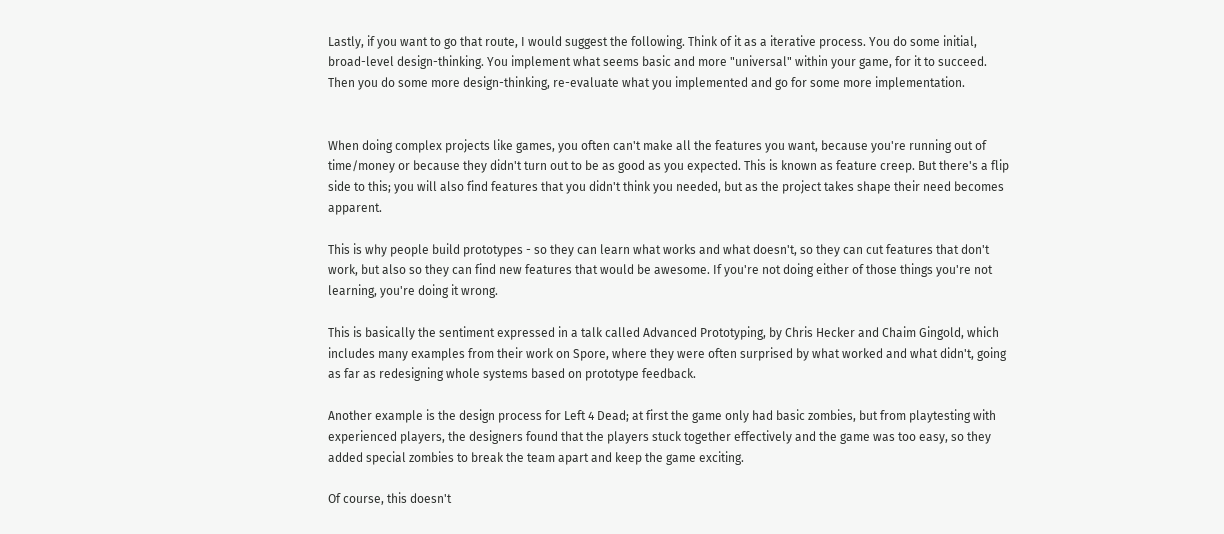Lastly, if you want to go that route, I would suggest the following. Think of it as a iterative process. You do some initial, broad-level design-thinking. You implement what seems basic and more "universal" within your game, for it to succeed. Then you do some more design-thinking, re-evaluate what you implemented and go for some more implementation.


When doing complex projects like games, you often can't make all the features you want, because you're running out of time/money or because they didn't turn out to be as good as you expected. This is known as feature creep. But there's a flip side to this; you will also find features that you didn't think you needed, but as the project takes shape their need becomes apparent.

This is why people build prototypes - so they can learn what works and what doesn't, so they can cut features that don't work, but also so they can find new features that would be awesome. If you're not doing either of those things you're not learning, you're doing it wrong.

This is basically the sentiment expressed in a talk called Advanced Prototyping, by Chris Hecker and Chaim Gingold, which includes many examples from their work on Spore, where they were often surprised by what worked and what didn't, going as far as redesigning whole systems based on prototype feedback.

Another example is the design process for Left 4 Dead; at first the game only had basic zombies, but from playtesting with experienced players, the designers found that the players stuck together effectively and the game was too easy, so they added special zombies to break the team apart and keep the game exciting.

Of course, this doesn't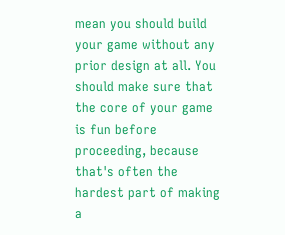mean you should build your game without any prior design at all. You should make sure that the core of your game is fun before proceeding, because that's often the hardest part of making a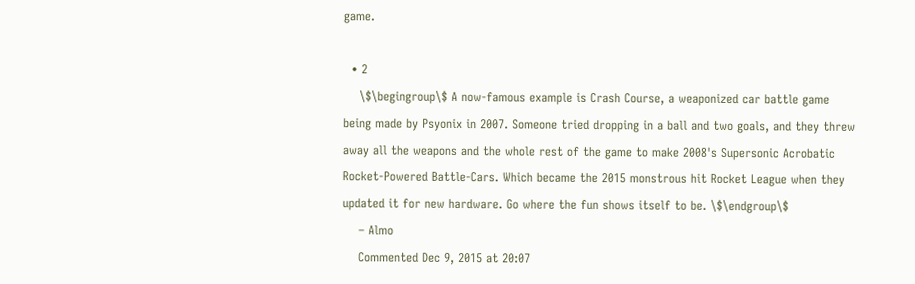game.

  • 2
    \$\begingroup\$ A now-famous example is Crash Course, a weaponized car battle game being made by Psyonix in 2007. Someone tried dropping in a ball and two goals, and they threw away all the weapons and the whole rest of the game to make 2008's Supersonic Acrobatic Rocket-Powered Battle-Cars. Which became the 2015 monstrous hit Rocket League when they updated it for new hardware. Go where the fun shows itself to be. \$\endgroup\$
    – Almo
    Commented Dec 9, 2015 at 20:07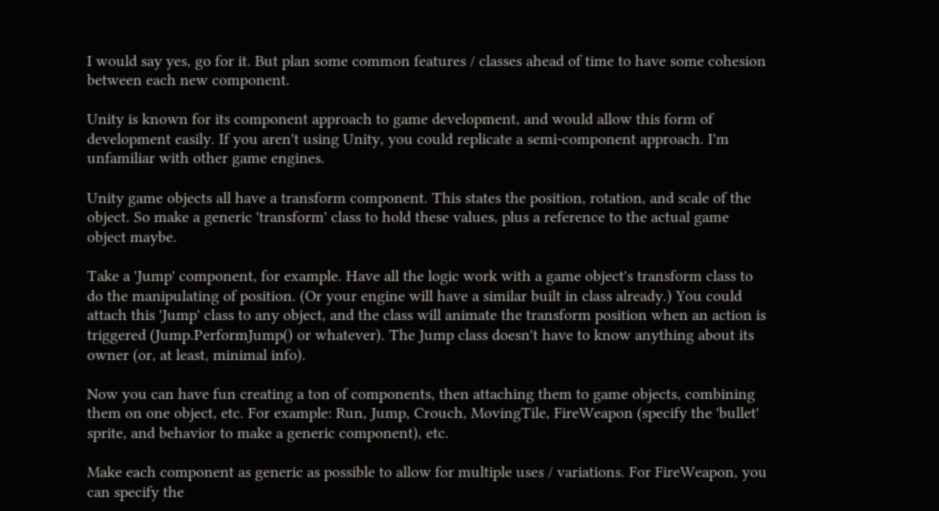I would say yes, go for it. But plan some common features / classes ahead of time to have some cohesion between each new component.

Unity is known for its component approach to game development, and would allow this form of development easily. If you aren't using Unity, you could replicate a semi-component approach. I'm unfamiliar with other game engines.

Unity game objects all have a transform component. This states the position, rotation, and scale of the object. So make a generic 'transform' class to hold these values, plus a reference to the actual game object maybe.

Take a 'Jump' component, for example. Have all the logic work with a game object's transform class to do the manipulating of position. (Or your engine will have a similar built in class already.) You could attach this 'Jump' class to any object, and the class will animate the transform position when an action is triggered (Jump.PerformJump() or whatever). The Jump class doesn't have to know anything about its owner (or, at least, minimal info).

Now you can have fun creating a ton of components, then attaching them to game objects, combining them on one object, etc. For example: Run, Jump, Crouch, MovingTile, FireWeapon (specify the 'bullet' sprite, and behavior to make a generic component), etc.

Make each component as generic as possible to allow for multiple uses / variations. For FireWeapon, you can specify the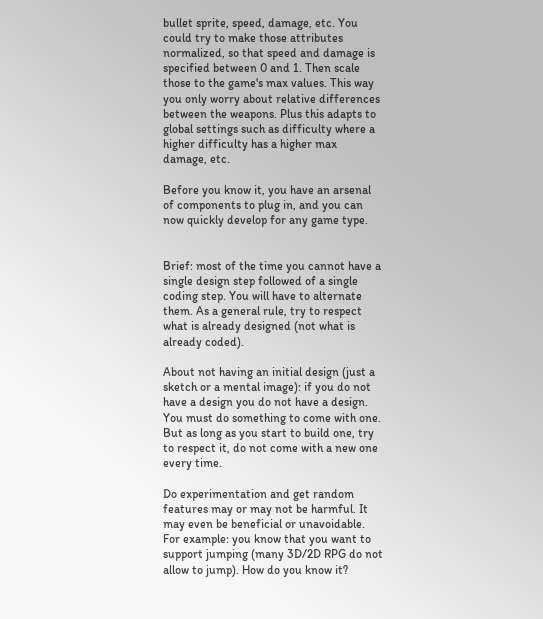bullet sprite, speed, damage, etc. You could try to make those attributes normalized, so that speed and damage is specified between 0 and 1. Then scale those to the game's max values. This way you only worry about relative differences between the weapons. Plus this adapts to global settings such as difficulty where a higher difficulty has a higher max damage, etc.

Before you know it, you have an arsenal of components to plug in, and you can now quickly develop for any game type.


Brief: most of the time you cannot have a single design step followed of a single coding step. You will have to alternate them. As a general rule, try to respect what is already designed (not what is already coded).

About not having an initial design (just a sketch or a mental image): if you do not have a design you do not have a design. You must do something to come with one. But as long as you start to build one, try to respect it, do not come with a new one every time.

Do experimentation and get random features may or may not be harmful. It may even be beneficial or unavoidable. For example: you know that you want to support jumping (many 3D/2D RPG do not allow to jump). How do you know it?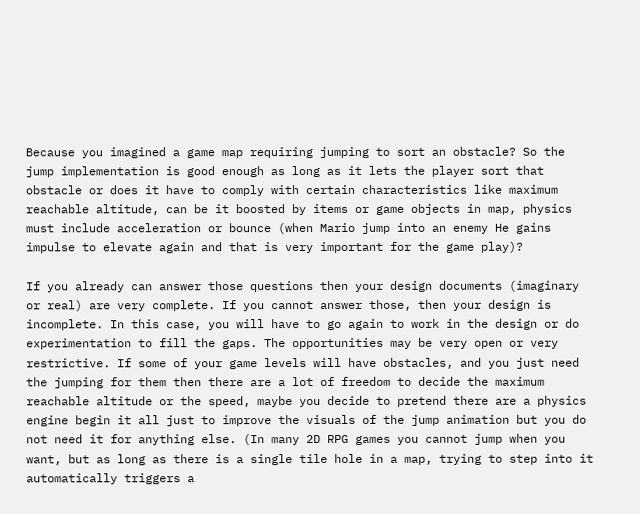Because you imagined a game map requiring jumping to sort an obstacle? So the jump implementation is good enough as long as it lets the player sort that obstacle or does it have to comply with certain characteristics like maximum reachable altitude, can be it boosted by items or game objects in map, physics must include acceleration or bounce (when Mario jump into an enemy He gains impulse to elevate again and that is very important for the game play)?

If you already can answer those questions then your design documents (imaginary or real) are very complete. If you cannot answer those, then your design is incomplete. In this case, you will have to go again to work in the design or do experimentation to fill the gaps. The opportunities may be very open or very restrictive. If some of your game levels will have obstacles, and you just need the jumping for them then there are a lot of freedom to decide the maximum reachable altitude or the speed, maybe you decide to pretend there are a physics engine begin it all just to improve the visuals of the jump animation but you do not need it for anything else. (In many 2D RPG games you cannot jump when you want, but as long as there is a single tile hole in a map, trying to step into it automatically triggers a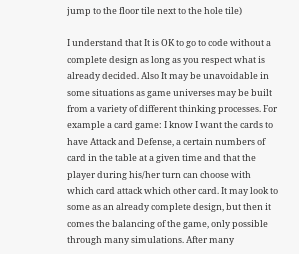jump to the floor tile next to the hole tile)

I understand that It is OK to go to code without a complete design as long as you respect what is already decided. Also It may be unavoidable in some situations as game universes may be built from a variety of different thinking processes. For example a card game: I know I want the cards to have Attack and Defense, a certain numbers of card in the table at a given time and that the player during his/her turn can choose with which card attack which other card. It may look to some as an already complete design, but then it comes the balancing of the game, only possible through many simulations. After many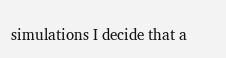simulations I decide that a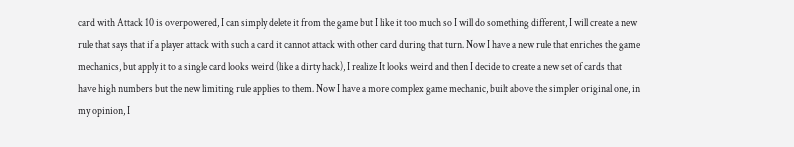card with Attack 10 is overpowered, I can simply delete it from the game but I like it too much so I will do something different, I will create a new rule that says that if a player attack with such a card it cannot attack with other card during that turn. Now I have a new rule that enriches the game mechanics, but apply it to a single card looks weird (like a dirty hack), I realize It looks weird and then I decide to create a new set of cards that have high numbers but the new limiting rule applies to them. Now I have a more complex game mechanic, built above the simpler original one, in my opinion, I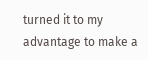turned it to my advantage to make a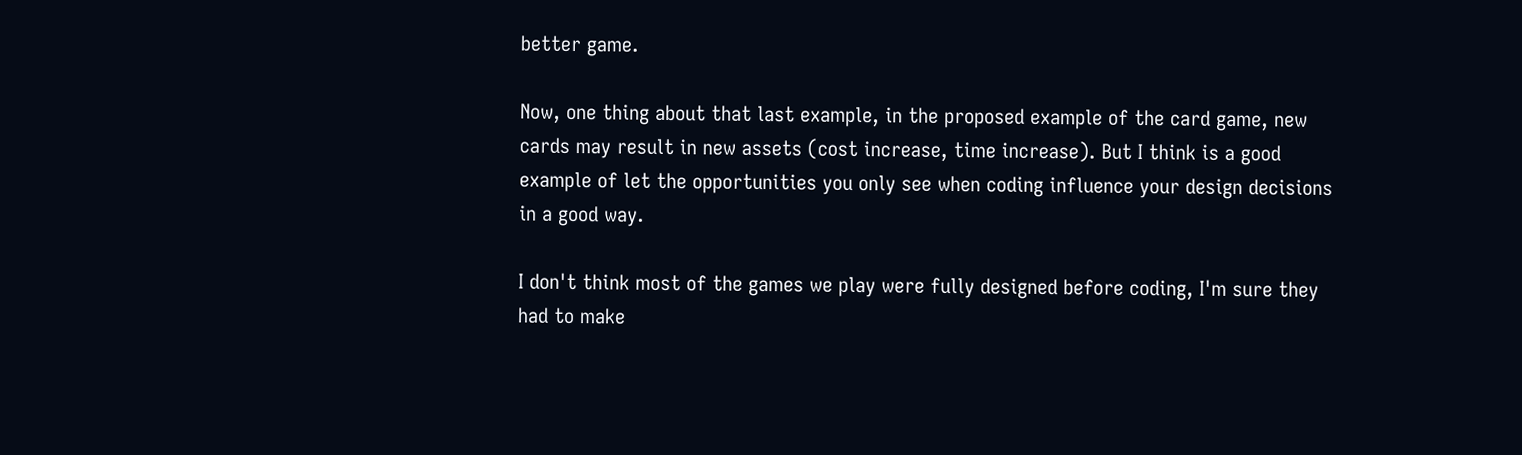better game.

Now, one thing about that last example, in the proposed example of the card game, new cards may result in new assets (cost increase, time increase). But I think is a good example of let the opportunities you only see when coding influence your design decisions in a good way.

I don't think most of the games we play were fully designed before coding, I'm sure they had to make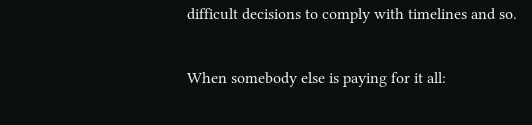difficult decisions to comply with timelines and so.

When somebody else is paying for it all: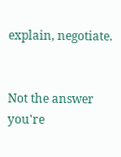explain, negotiate.


Not the answer you're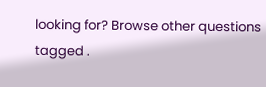looking for? Browse other questions tagged .